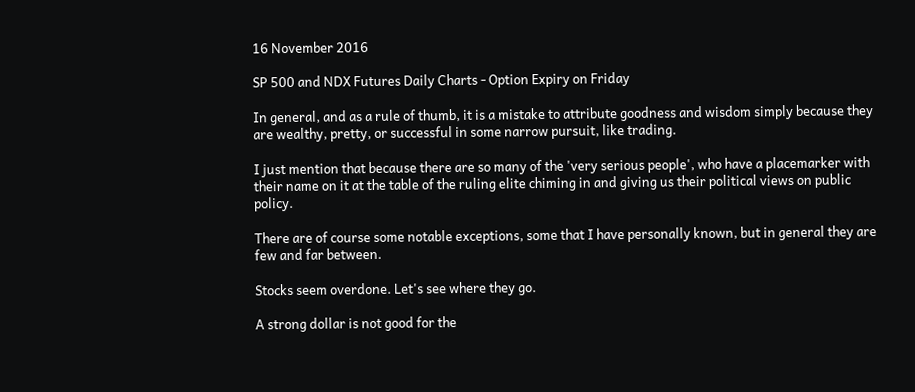16 November 2016

SP 500 and NDX Futures Daily Charts - Option Expiry on Friday

In general, and as a rule of thumb, it is a mistake to attribute goodness and wisdom simply because they are wealthy, pretty, or successful in some narrow pursuit, like trading.

I just mention that because there are so many of the 'very serious people', who have a placemarker with their name on it at the table of the ruling elite chiming in and giving us their political views on public policy.

There are of course some notable exceptions, some that I have personally known, but in general they are few and far between.

Stocks seem overdone. Let's see where they go.

A strong dollar is not good for the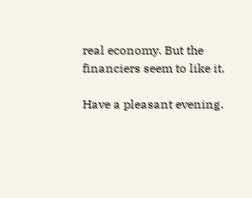real economy. But the financiers seem to like it.

Have a pleasant evening.